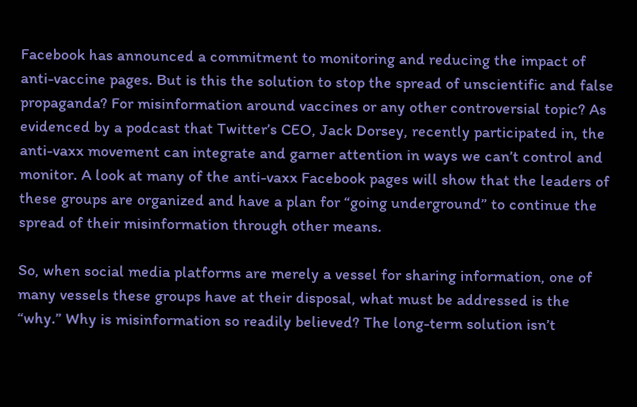Facebook has announced a commitment to monitoring and reducing the impact of anti-vaccine pages. But is this the solution to stop the spread of unscientific and false propaganda? For misinformation around vaccines or any other controversial topic? As evidenced by a podcast that Twitter’s CEO, Jack Dorsey, recently participated in, the anti-vaxx movement can integrate and garner attention in ways we can’t control and monitor. A look at many of the anti-vaxx Facebook pages will show that the leaders of these groups are organized and have a plan for “going underground” to continue the spread of their misinformation through other means.

So, when social media platforms are merely a vessel for sharing information, one of many vessels these groups have at their disposal, what must be addressed is the “why.” Why is misinformation so readily believed? The long-term solution isn’t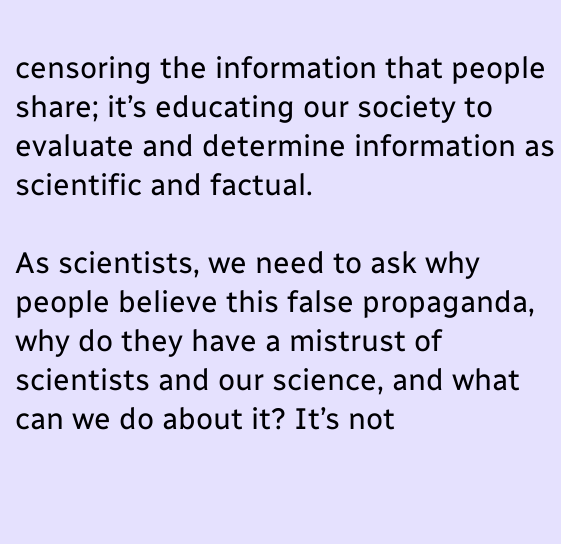censoring the information that people share; it’s educating our society to evaluate and determine information as scientific and factual.

As scientists, we need to ask why people believe this false propaganda, why do they have a mistrust of scientists and our science, and what can we do about it? It’s not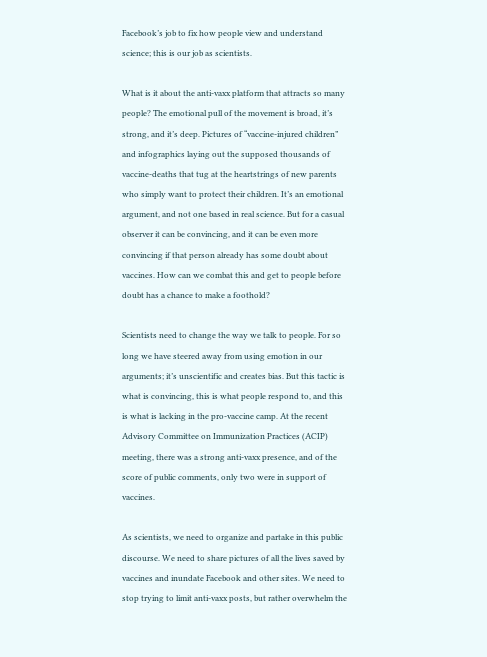Facebook’s job to fix how people view and understand science; this is our job as scientists.

What is it about the anti-vaxx platform that attracts so many people? The emotional pull of the movement is broad, it’s strong, and it’s deep. Pictures of “vaccine-injured children” and infographics laying out the supposed thousands of vaccine-deaths that tug at the heartstrings of new parents who simply want to protect their children. It’s an emotional argument, and not one based in real science. But for a casual observer it can be convincing, and it can be even more convincing if that person already has some doubt about vaccines. How can we combat this and get to people before doubt has a chance to make a foothold?

Scientists need to change the way we talk to people. For so long we have steered away from using emotion in our arguments; it’s unscientific and creates bias. But this tactic is what is convincing, this is what people respond to, and this is what is lacking in the pro-vaccine camp. At the recent Advisory Committee on Immunization Practices (ACIP) meeting, there was a strong anti-vaxx presence, and of the score of public comments, only two were in support of vaccines.

As scientists, we need to organize and partake in this public discourse. We need to share pictures of all the lives saved by vaccines and inundate Facebook and other sites. We need to stop trying to limit anti-vaxx posts, but rather overwhelm the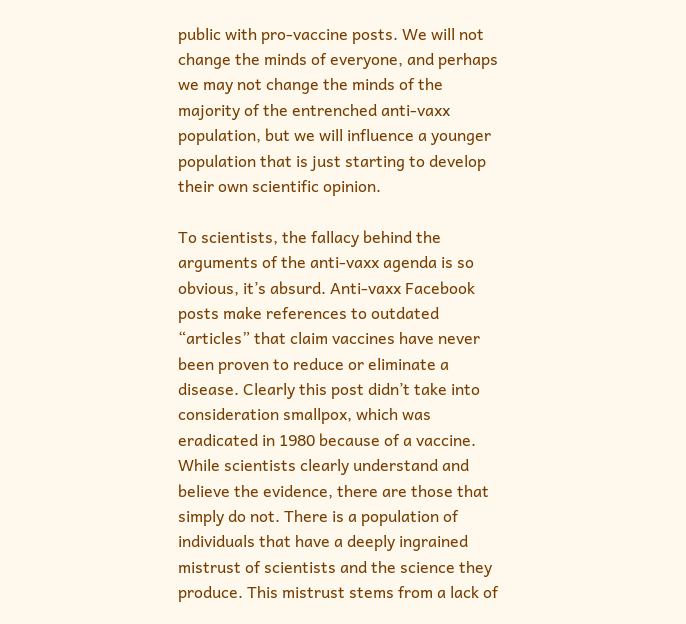public with pro-vaccine posts. We will not change the minds of everyone, and perhaps we may not change the minds of the majority of the entrenched anti-vaxx population, but we will influence a younger population that is just starting to develop their own scientific opinion.

To scientists, the fallacy behind the arguments of the anti-vaxx agenda is so obvious, it’s absurd. Anti-vaxx Facebook posts make references to outdated “articles” that claim vaccines have never been proven to reduce or eliminate a disease. Clearly this post didn’t take into consideration smallpox, which was eradicated in 1980 because of a vaccine. While scientists clearly understand and believe the evidence, there are those that simply do not. There is a population of individuals that have a deeply ingrained mistrust of scientists and the science they produce. This mistrust stems from a lack of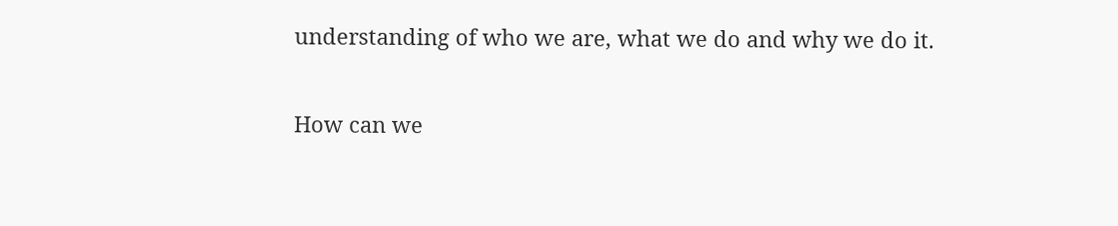understanding of who we are, what we do and why we do it.

How can we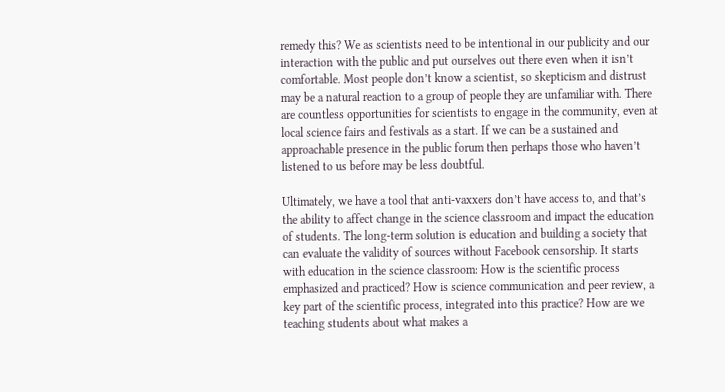remedy this? We as scientists need to be intentional in our publicity and our interaction with the public and put ourselves out there even when it isn’t comfortable. Most people don’t know a scientist, so skepticism and distrust may be a natural reaction to a group of people they are unfamiliar with. There are countless opportunities for scientists to engage in the community, even at local science fairs and festivals as a start. If we can be a sustained and approachable presence in the public forum then perhaps those who haven’t listened to us before may be less doubtful.

Ultimately, we have a tool that anti-vaxxers don’t have access to, and that’s the ability to affect change in the science classroom and impact the education of students. The long-term solution is education and building a society that can evaluate the validity of sources without Facebook censorship. It starts with education in the science classroom: How is the scientific process emphasized and practiced? How is science communication and peer review, a key part of the scientific process, integrated into this practice? How are we teaching students about what makes a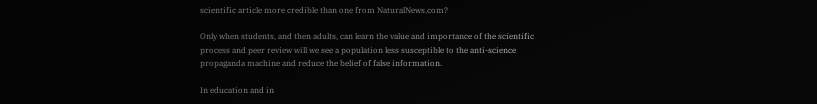scientific article more credible than one from NaturalNews.com?

Only when students, and then adults, can learn the value and importance of the scientific process and peer review will we see a population less susceptible to the anti-science propaganda machine and reduce the belief of false information.

In education and in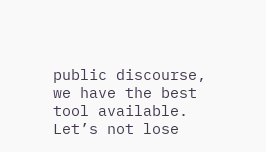public discourse, we have the best tool available. Let’s not lose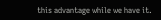this advantage while we have it.